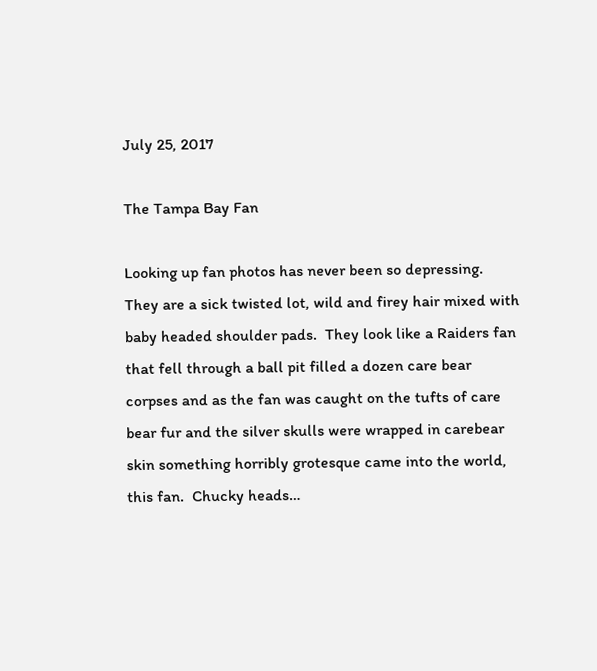July 25, 2017

The Tampa Bay Fan

Looking up fan photos has never been so depressing.  They are a sick twisted lot, wild and firey hair mixed with baby headed shoulder pads.  They look like a Raiders fan that fell through a ball pit filled a dozen care bear corpses and as the fan was caught on the tufts of care bear fur and the silver skulls were wrapped in carebear skin something horribly grotesque came into the world, this fan.  Chucky heads…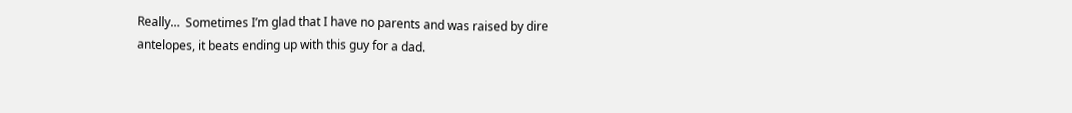Really…  Sometimes I’m glad that I have no parents and was raised by dire antelopes, it beats ending up with this guy for a dad.